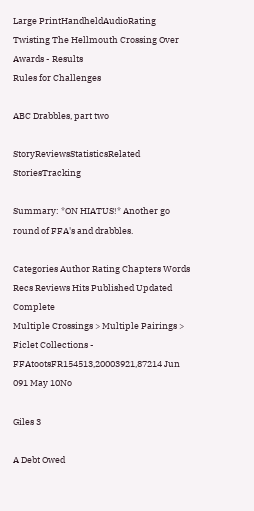Large PrintHandheldAudioRating
Twisting The Hellmouth Crossing Over Awards - Results
Rules for Challenges

ABC Drabbles, part two

StoryReviewsStatisticsRelated StoriesTracking

Summary: *ON HIATUS!* Another go round of FFA's and drabbles.

Categories Author Rating Chapters Words Recs Reviews Hits Published Updated Complete
Multiple Crossings > Multiple Pairings > Ficlet Collections - FFAtootsFR154513,20003921,87214 Jun 091 May 10No

Giles 3

A Debt Owed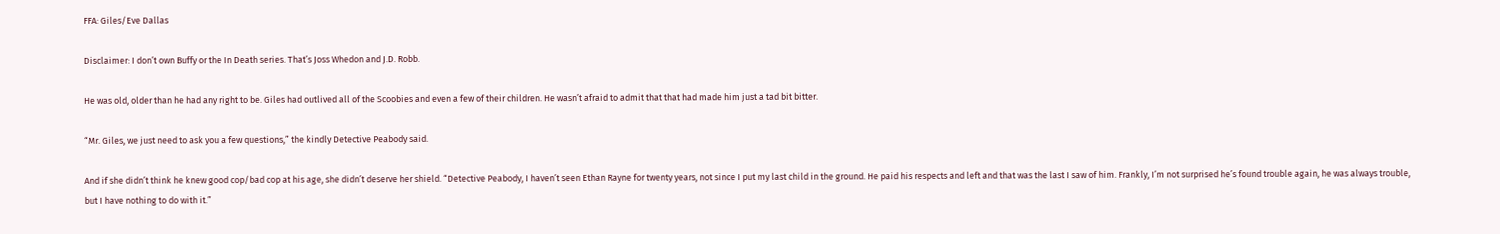FFA: Giles/Eve Dallas

Disclaimer: I don’t own Buffy or the In Death series. That’s Joss Whedon and J.D. Robb.

He was old, older than he had any right to be. Giles had outlived all of the Scoobies and even a few of their children. He wasn’t afraid to admit that that had made him just a tad bit bitter.

“Mr. Giles, we just need to ask you a few questions,” the kindly Detective Peabody said.

And if she didn’t think he knew good cop/bad cop at his age, she didn’t deserve her shield. “Detective Peabody, I haven’t seen Ethan Rayne for twenty years, not since I put my last child in the ground. He paid his respects and left and that was the last I saw of him. Frankly, I’m not surprised he’s found trouble again, he was always trouble, but I have nothing to do with it.”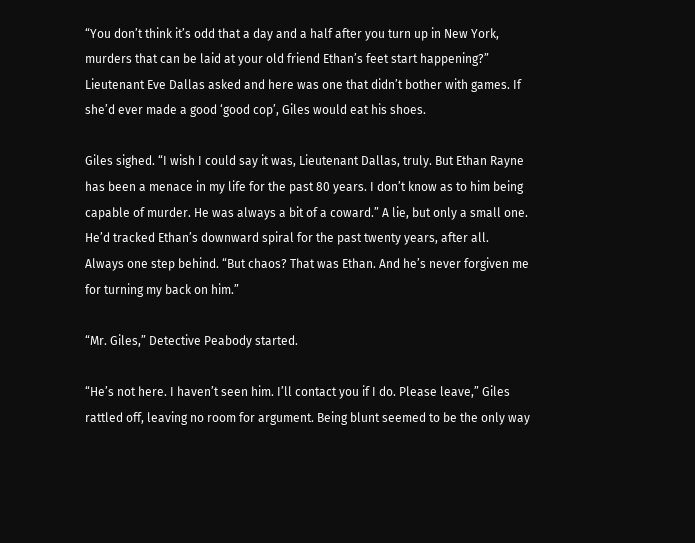“You don’t think it’s odd that a day and a half after you turn up in New York, murders that can be laid at your old friend Ethan’s feet start happening?” Lieutenant Eve Dallas asked and here was one that didn’t bother with games. If she’d ever made a good ‘good cop’, Giles would eat his shoes.

Giles sighed. “I wish I could say it was, Lieutenant Dallas, truly. But Ethan Rayne has been a menace in my life for the past 80 years. I don’t know as to him being capable of murder. He was always a bit of a coward.” A lie, but only a small one. He’d tracked Ethan’s downward spiral for the past twenty years, after all. Always one step behind. “But chaos? That was Ethan. And he’s never forgiven me for turning my back on him.”

“Mr. Giles,” Detective Peabody started.

“He’s not here. I haven’t seen him. I’ll contact you if I do. Please leave,” Giles rattled off, leaving no room for argument. Being blunt seemed to be the only way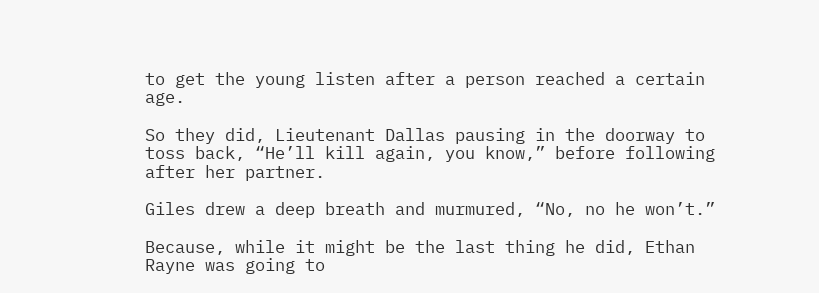to get the young listen after a person reached a certain age.

So they did, Lieutenant Dallas pausing in the doorway to toss back, “He’ll kill again, you know,” before following after her partner.

Giles drew a deep breath and murmured, “No, no he won’t.”

Because, while it might be the last thing he did, Ethan Rayne was going to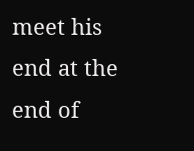meet his end at the end of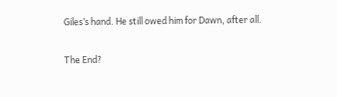Giles’s hand. He still owed him for Dawn, after all.

The End?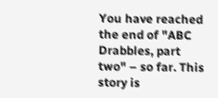You have reached the end of "ABC Drabbles, part two" – so far. This story is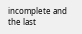incomplete and the last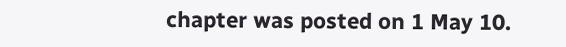chapter was posted on 1 May 10.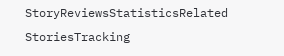StoryReviewsStatisticsRelated StoriesTracking